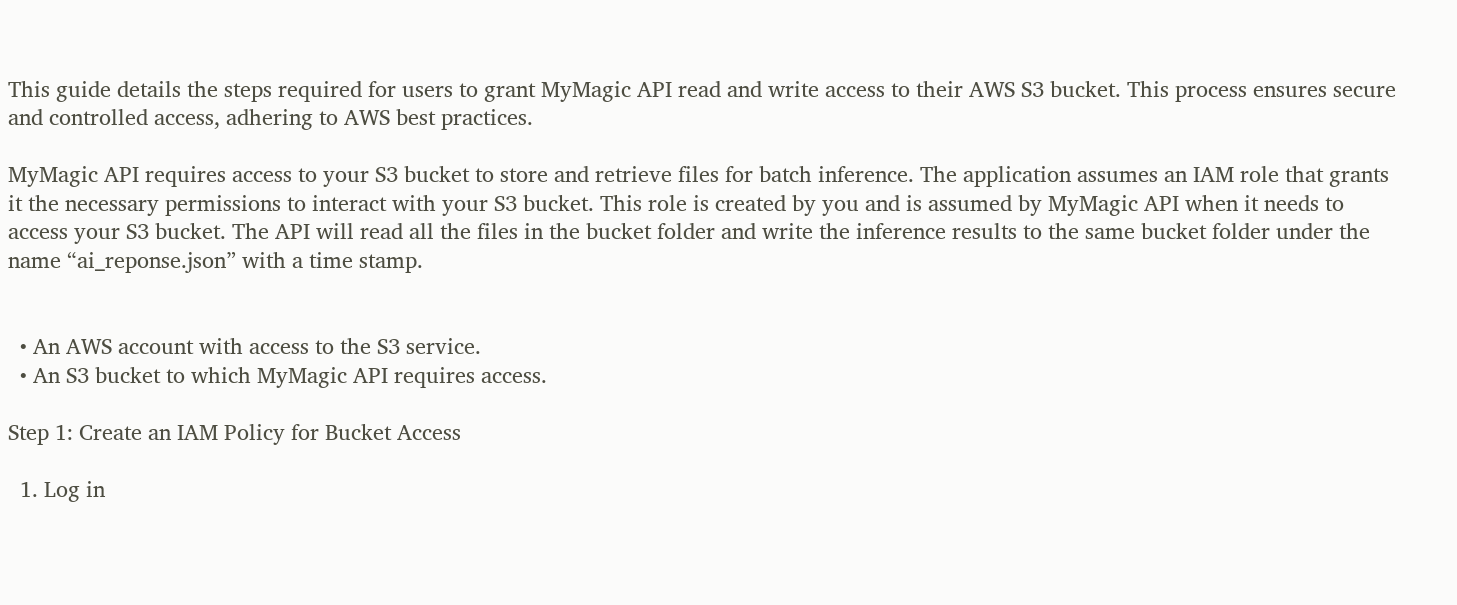This guide details the steps required for users to grant MyMagic API read and write access to their AWS S3 bucket. This process ensures secure and controlled access, adhering to AWS best practices.

MyMagic API requires access to your S3 bucket to store and retrieve files for batch inference. The application assumes an IAM role that grants it the necessary permissions to interact with your S3 bucket. This role is created by you and is assumed by MyMagic API when it needs to access your S3 bucket. The API will read all the files in the bucket folder and write the inference results to the same bucket folder under the name “ai_reponse.json” with a time stamp.


  • An AWS account with access to the S3 service.
  • An S3 bucket to which MyMagic API requires access.

Step 1: Create an IAM Policy for Bucket Access

  1. Log in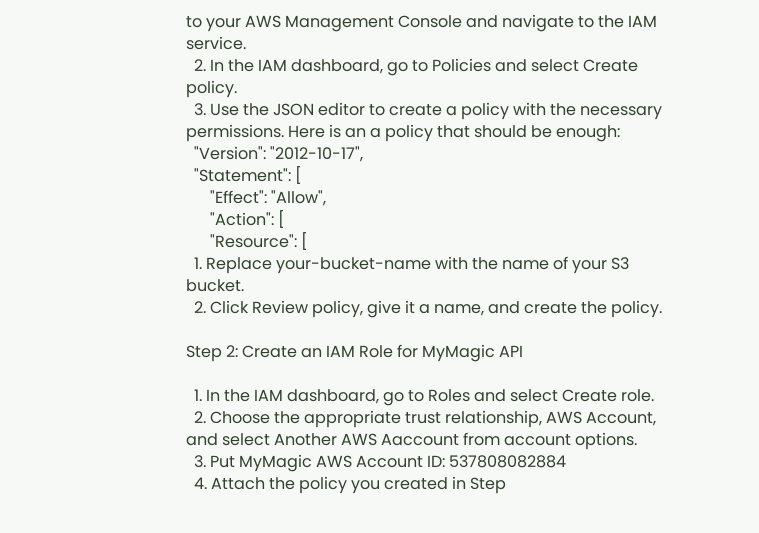to your AWS Management Console and navigate to the IAM service.
  2. In the IAM dashboard, go to Policies and select Create policy.
  3. Use the JSON editor to create a policy with the necessary permissions. Here is an a policy that should be enough:
  "Version": "2012-10-17",
  "Statement": [
      "Effect": "Allow",
      "Action": [
      "Resource": [
  1. Replace your-bucket-name with the name of your S3 bucket.
  2. Click Review policy, give it a name, and create the policy.

Step 2: Create an IAM Role for MyMagic API

  1. In the IAM dashboard, go to Roles and select Create role.
  2. Choose the appropriate trust relationship, AWS Account, and select Another AWS Aaccount from account options.
  3. Put MyMagic AWS Account ID: 537808082884
  4. Attach the policy you created in Step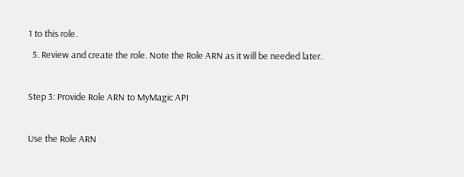1 to this role.
  5. Review and create the role. Note the Role ARN as it will be needed later.

Step 3: Provide Role ARN to MyMagic API

Use the Role ARN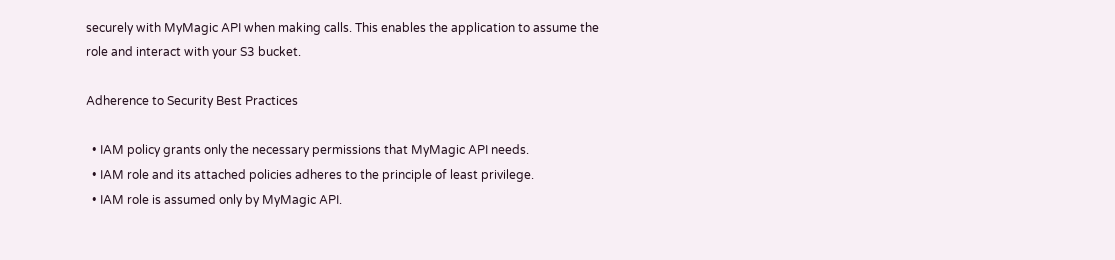securely with MyMagic API when making calls. This enables the application to assume the role and interact with your S3 bucket.

Adherence to Security Best Practices

  • IAM policy grants only the necessary permissions that MyMagic API needs.
  • IAM role and its attached policies adheres to the principle of least privilege.
  • IAM role is assumed only by MyMagic API.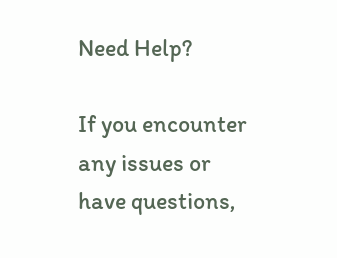Need Help?

If you encounter any issues or have questions,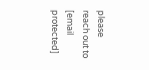please reach out to [email protected]